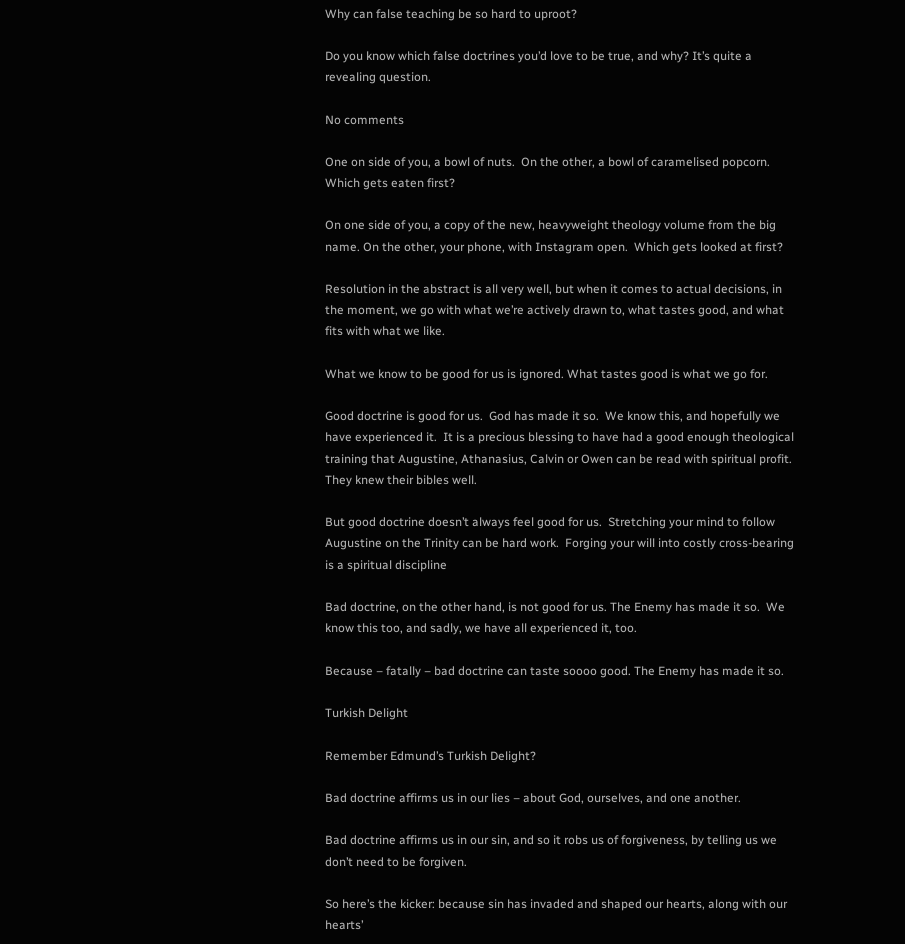Why can false teaching be so hard to uproot?

Do you know which false doctrines you’d love to be true, and why? It’s quite a revealing question.

No comments

One on side of you, a bowl of nuts.  On the other, a bowl of caramelised popcorn.  Which gets eaten first?

On one side of you, a copy of the new, heavyweight theology volume from the big name. On the other, your phone, with Instagram open.  Which gets looked at first?

Resolution in the abstract is all very well, but when it comes to actual decisions, in the moment, we go with what we’re actively drawn to, what tastes good, and what fits with what we like.

What we know to be good for us is ignored. What tastes good is what we go for.

Good doctrine is good for us.  God has made it so.  We know this, and hopefully we have experienced it.  It is a precious blessing to have had a good enough theological training that Augustine, Athanasius, Calvin or Owen can be read with spiritual profit. They knew their bibles well.

But good doctrine doesn’t always feel good for us.  Stretching your mind to follow Augustine on the Trinity can be hard work.  Forging your will into costly cross-bearing is a spiritual discipline

Bad doctrine, on the other hand, is not good for us. The Enemy has made it so.  We know this too, and sadly, we have all experienced it, too.

Because – fatally – bad doctrine can taste soooo good. The Enemy has made it so.

Turkish Delight

Remember Edmund’s Turkish Delight?

Bad doctrine affirms us in our lies – about God, ourselves, and one another.

Bad doctrine affirms us in our sin, and so it robs us of forgiveness, by telling us we don’t need to be forgiven.

So here’s the kicker: because sin has invaded and shaped our hearts, along with our hearts’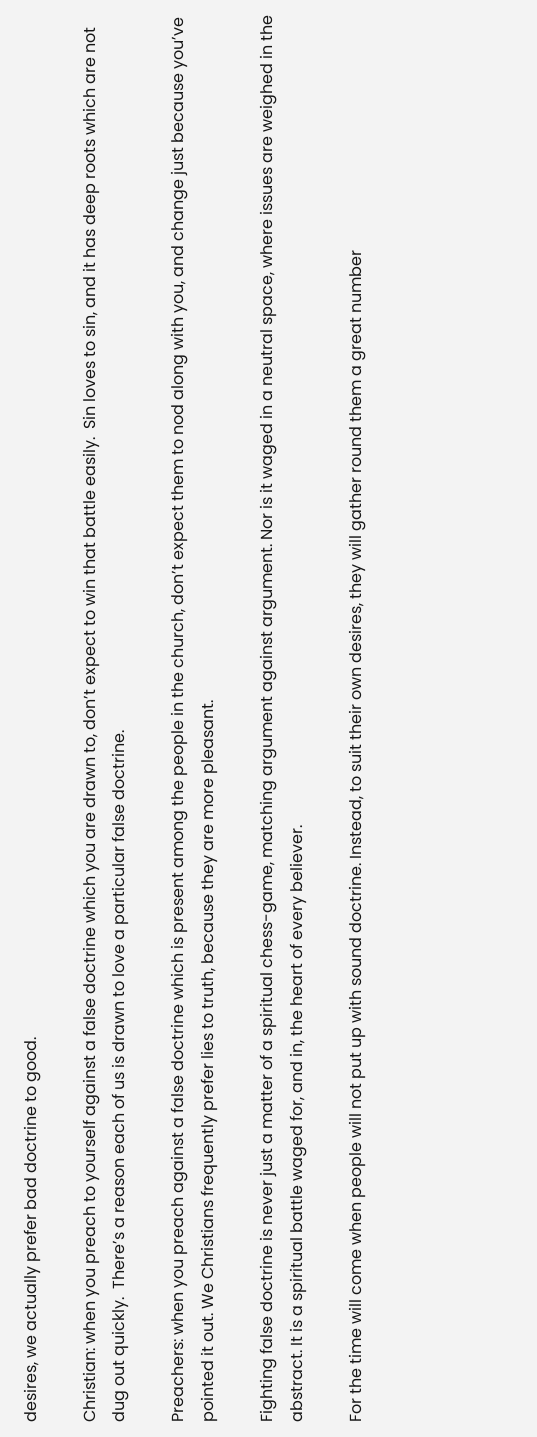desires, we actually prefer bad doctrine to good.

Christian: when you preach to yourself against a false doctrine which you are drawn to, don’t expect to win that battle easily.  Sin loves to sin, and it has deep roots which are not dug out quickly.  There’s a reason each of us is drawn to love a particular false doctrine.

Preachers: when you preach against a false doctrine which is present among the people in the church, don’t expect them to nod along with you, and change just because you’ve pointed it out. We Christians frequently prefer lies to truth, because they are more pleasant.

Fighting false doctrine is never just a matter of a spiritual chess-game, matching argument against argument. Nor is it waged in a neutral space, where issues are weighed in the abstract. It is a spiritual battle waged for, and in, the heart of every believer.

For the time will come when people will not put up with sound doctrine. Instead, to suit their own desires, they will gather round them a great number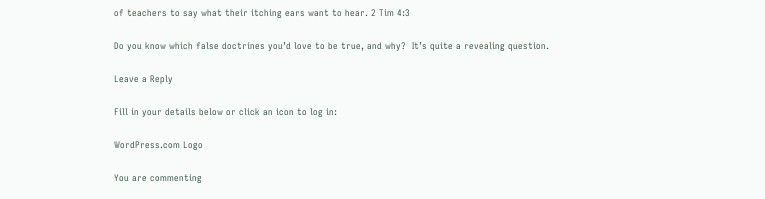of teachers to say what their itching ears want to hear. 2 Tim 4:3

Do you know which false doctrines you’d love to be true, and why?  It’s quite a revealing question.

Leave a Reply

Fill in your details below or click an icon to log in:

WordPress.com Logo

You are commenting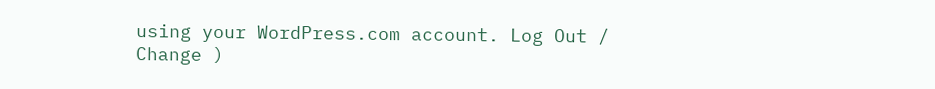using your WordPress.com account. Log Out /  Change )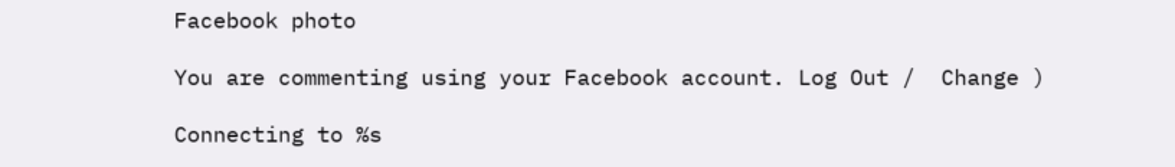Facebook photo

You are commenting using your Facebook account. Log Out /  Change )

Connecting to %s